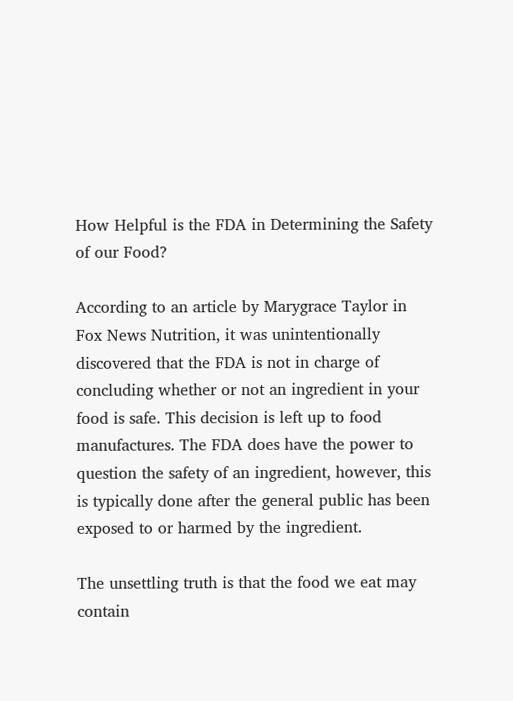How Helpful is the FDA in Determining the Safety of our Food?

According to an article by Marygrace Taylor in Fox News Nutrition, it was unintentionally discovered that the FDA is not in charge of concluding whether or not an ingredient in your food is safe. This decision is left up to food manufactures. The FDA does have the power to question the safety of an ingredient, however, this is typically done after the general public has been exposed to or harmed by the ingredient.

The unsettling truth is that the food we eat may contain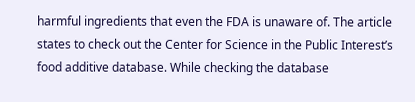harmful ingredients that even the FDA is unaware of. The article states to check out the Center for Science in the Public Interest’s food additive database. While checking the database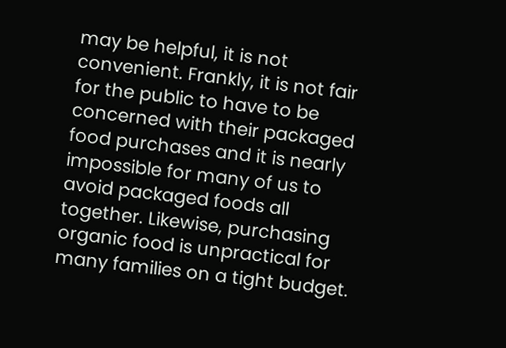may be helpful, it is not convenient. Frankly, it is not fair for the public to have to be concerned with their packaged food purchases and it is nearly impossible for many of us to avoid packaged foods all together. Likewise, purchasing organic food is unpractical for many families on a tight budget.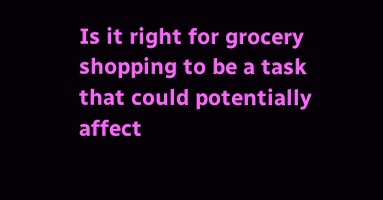Is it right for grocery shopping to be a task that could potentially affect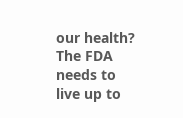our health? The FDA needs to live up to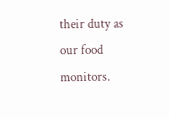their duty as our food monitors.